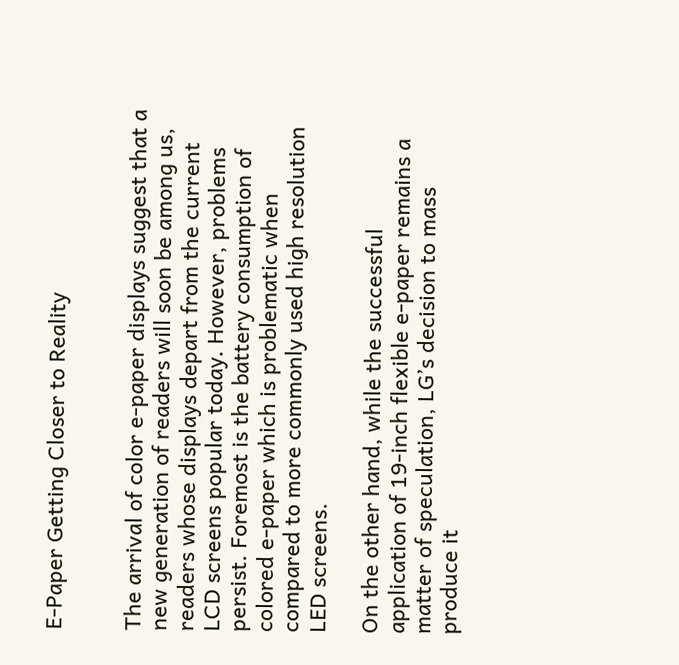E-Paper Getting Closer to Reality


The arrival of color e-paper displays suggest that a new generation of readers will soon be among us, readers whose displays depart from the current LCD screens popular today. However, problems persist. Foremost is the battery consumption of colored e-paper which is problematic when compared to more commonly used high resolution LED screens.

On the other hand, while the successful application of 19-inch flexible e-paper remains a matter of speculation, LG’s decision to mass produce it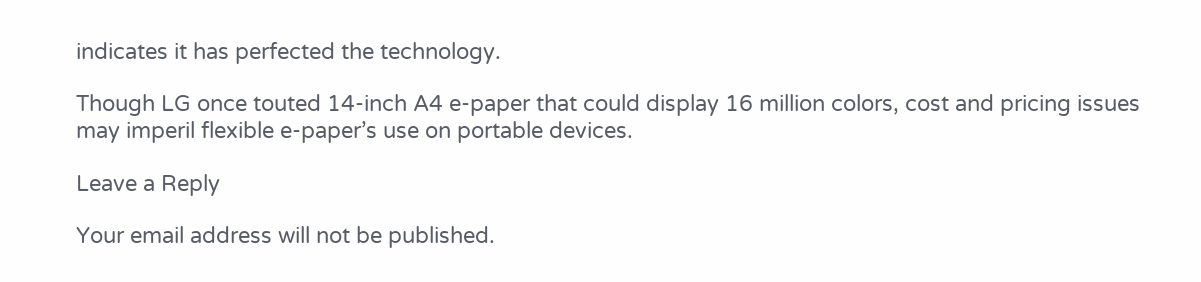indicates it has perfected the technology.

Though LG once touted 14-inch A4 e-paper that could display 16 million colors, cost and pricing issues may imperil flexible e-paper’s use on portable devices.

Leave a Reply

Your email address will not be published.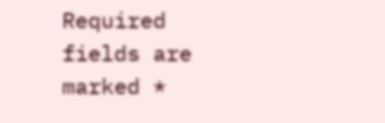Required fields are marked *